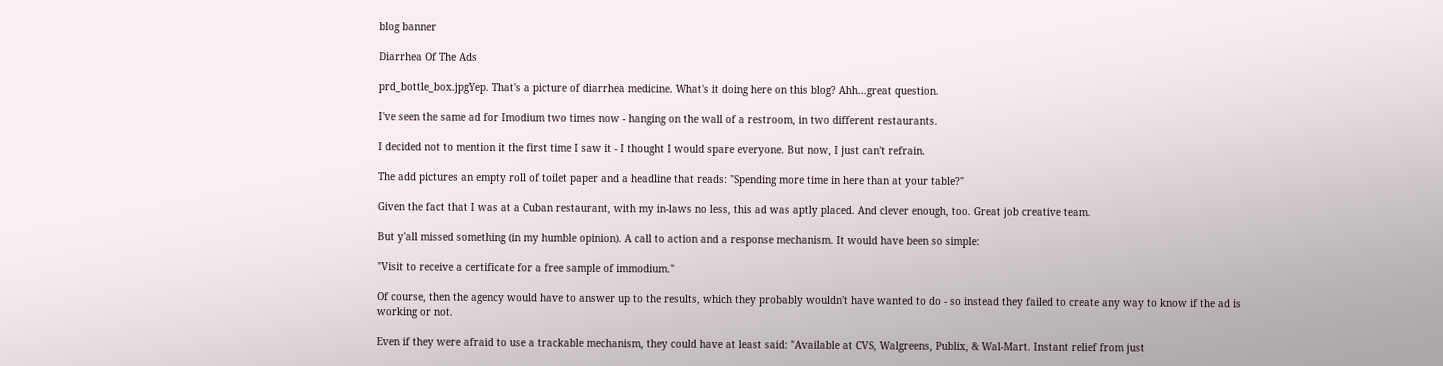blog banner

Diarrhea Of The Ads

prd_bottle_box.jpgYep. That's a picture of diarrhea medicine. What's it doing here on this blog? Ahh...great question.

I've seen the same ad for Imodium two times now - hanging on the wall of a restroom, in two different restaurants.

I decided not to mention it the first time I saw it - I thought I would spare everyone. But now, I just can't refrain.

The add pictures an empty roll of toilet paper and a headline that reads: "Spending more time in here than at your table?"

Given the fact that I was at a Cuban restaurant, with my in-laws no less, this ad was aptly placed. And clever enough, too. Great job creative team.

But y'all missed something (in my humble opinion). A call to action and a response mechanism. It would have been so simple:

"Visit to receive a certificate for a free sample of immodium."

Of course, then the agency would have to answer up to the results, which they probably wouldn't have wanted to do - so instead they failed to create any way to know if the ad is working or not.

Even if they were afraid to use a trackable mechanism, they could have at least said: "Available at CVS, Walgreens, Publix, & Wal-Mart. Instant relief from just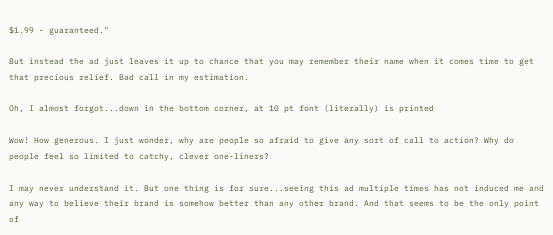$1.99 - guaranteed."

But instead the ad just leaves it up to chance that you may remember their name when it comes time to get that precious relief. Bad call in my estimation.

Oh, I almost forgot...down in the bottom corner, at 10 pt font (literally) is printed

Wow! How generous. I just wonder, why are people so afraid to give any sort of call to action? Why do people feel so limited to catchy, clever one-liners?

I may never understand it. But one thing is for sure...seeing this ad multiple times has not induced me and any way to believe their brand is somehow better than any other brand. And that seems to be the only point of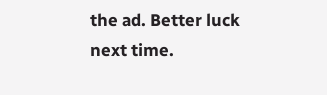the ad. Better luck next time.